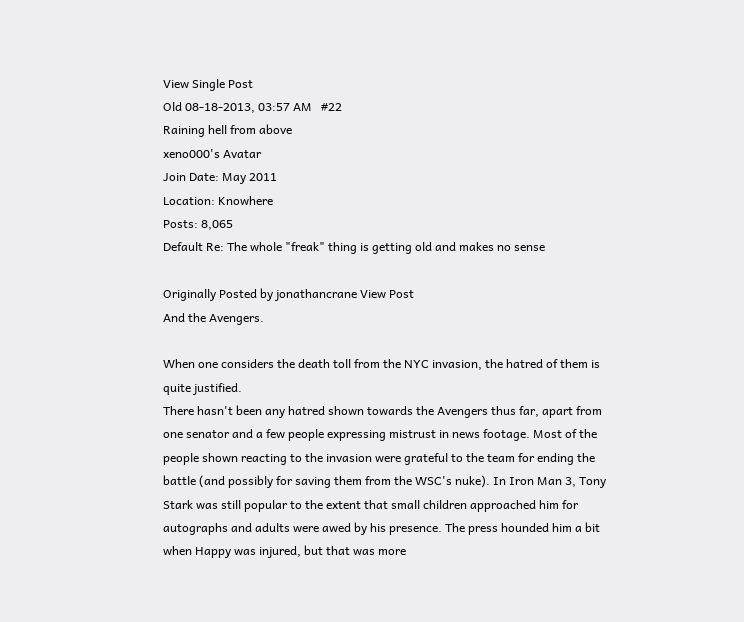View Single Post
Old 08-18-2013, 03:57 AM   #22
Raining hell from above
xeno000's Avatar
Join Date: May 2011
Location: Knowhere
Posts: 8,065
Default Re: The whole "freak" thing is getting old and makes no sense

Originally Posted by jonathancrane View Post
And the Avengers.

When one considers the death toll from the NYC invasion, the hatred of them is quite justified.
There hasn't been any hatred shown towards the Avengers thus far, apart from one senator and a few people expressing mistrust in news footage. Most of the people shown reacting to the invasion were grateful to the team for ending the battle (and possibly for saving them from the WSC's nuke). In Iron Man 3, Tony Stark was still popular to the extent that small children approached him for autographs and adults were awed by his presence. The press hounded him a bit when Happy was injured, but that was more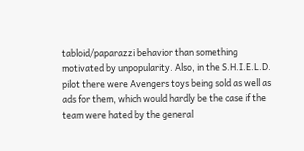tabloid/paparazzi behavior than something motivated by unpopularity. Also, in the S.H.I.E.L.D. pilot there were Avengers toys being sold as well as ads for them, which would hardly be the case if the team were hated by the general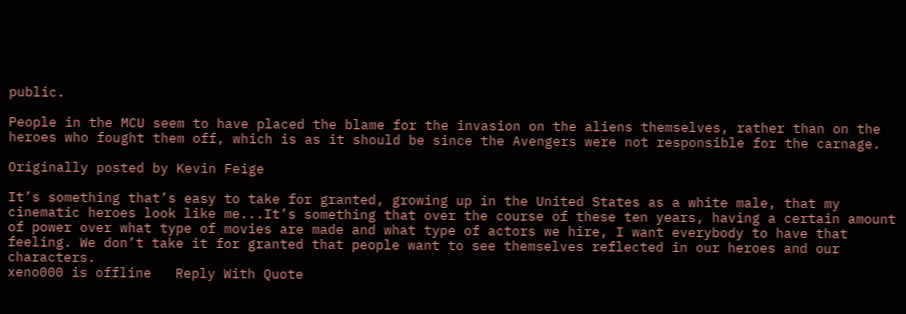public.

People in the MCU seem to have placed the blame for the invasion on the aliens themselves, rather than on the heroes who fought them off, which is as it should be since the Avengers were not responsible for the carnage.

Originally posted by Kevin Feige

It’s something that’s easy to take for granted, growing up in the United States as a white male, that my cinematic heroes look like me...It’s something that over the course of these ten years, having a certain amount of power over what type of movies are made and what type of actors we hire, I want everybody to have that feeling. We don’t take it for granted that people want to see themselves reflected in our heroes and our characters.
xeno000 is offline   Reply With Quote